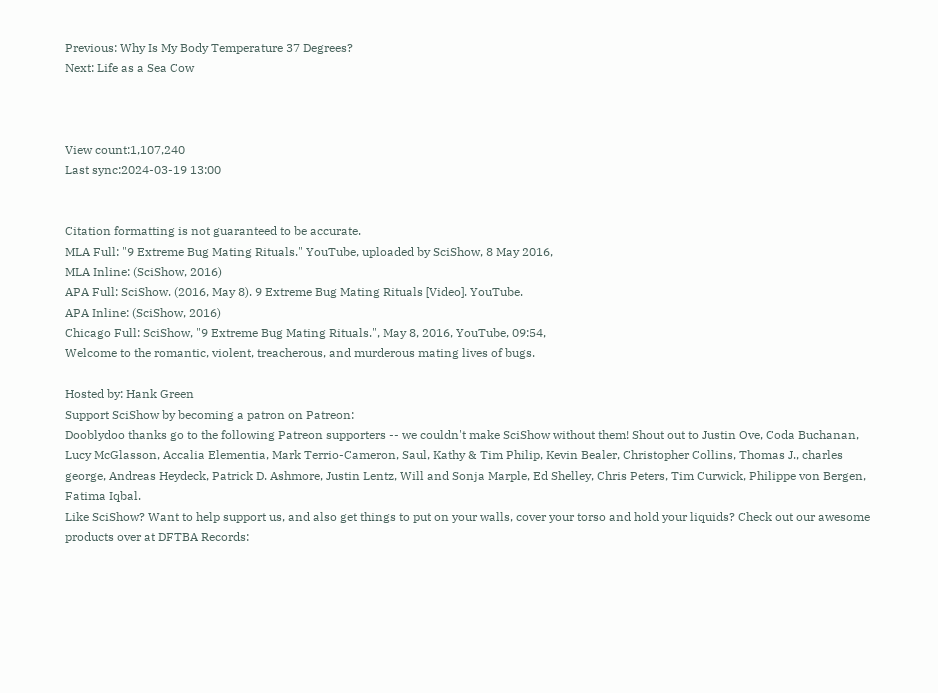Previous: Why Is My Body Temperature 37 Degrees?
Next: Life as a Sea Cow



View count:1,107,240
Last sync:2024-03-19 13:00


Citation formatting is not guaranteed to be accurate.
MLA Full: "9 Extreme Bug Mating Rituals." YouTube, uploaded by SciShow, 8 May 2016,
MLA Inline: (SciShow, 2016)
APA Full: SciShow. (2016, May 8). 9 Extreme Bug Mating Rituals [Video]. YouTube.
APA Inline: (SciShow, 2016)
Chicago Full: SciShow, "9 Extreme Bug Mating Rituals.", May 8, 2016, YouTube, 09:54,
Welcome to the romantic, violent, treacherous, and murderous mating lives of bugs.

Hosted by: Hank Green
Support SciShow by becoming a patron on Patreon:
Dooblydoo thanks go to the following Patreon supporters -- we couldn't make SciShow without them! Shout out to Justin Ove, Coda Buchanan, Lucy McGlasson, Accalia Elementia, Mark Terrio-Cameron, Saul, Kathy & Tim Philip, Kevin Bealer, Christopher Collins, Thomas J., charles george, Andreas Heydeck, Patrick D. Ashmore, Justin Lentz, Will and Sonja Marple, Ed Shelley, Chris Peters, Tim Curwick, Philippe von Bergen, Fatima Iqbal.
Like SciShow? Want to help support us, and also get things to put on your walls, cover your torso and hold your liquids? Check out our awesome products over at DFTBA Records: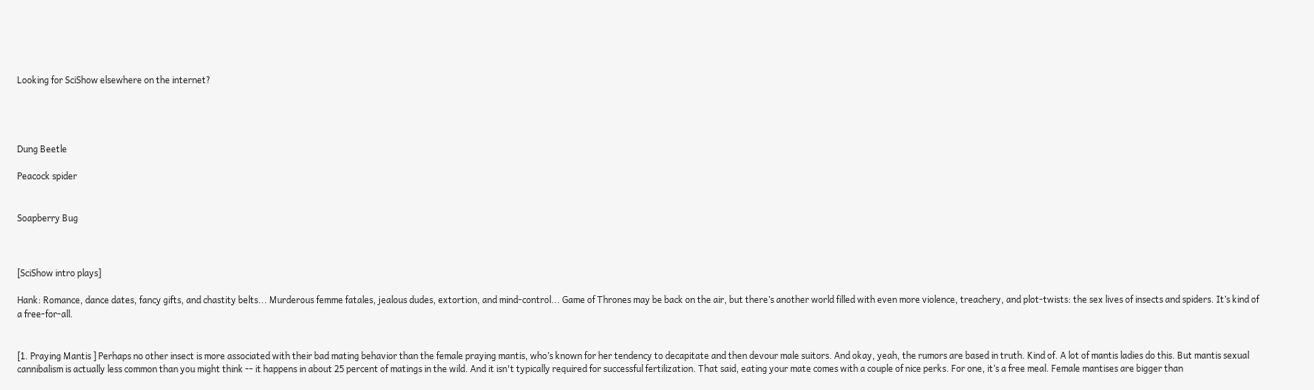Looking for SciShow elsewhere on the internet?




Dung Beetle

Peacock spider


Soapberry Bug



[SciShow intro plays]

Hank: Romance, dance dates, fancy gifts, and chastity belts... Murderous femme fatales, jealous dudes, extortion, and mind-control... Game of Thrones may be back on the air, but there’s another world filled with even more violence, treachery, and plot-twists: the sex lives of insects and spiders. It’s kind of a free-for-all.


[1. Praying Mantis ] Perhaps no other insect is more associated with their bad mating behavior than the female praying mantis, who’s known for her tendency to decapitate and then devour male suitors. And okay, yeah, the rumors are based in truth. Kind of. A lot of mantis ladies do this. But mantis sexual cannibalism is actually less common than you might think -- it happens in about 25 percent of matings in the wild. And it isn't typically required for successful fertilization. That said, eating your mate comes with a couple of nice perks. For one, it’s a free meal. Female mantises are bigger than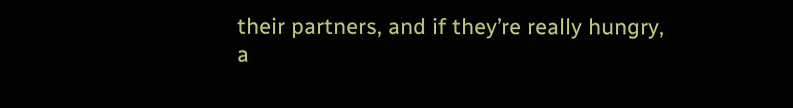their partners, and if they’re really hungry, a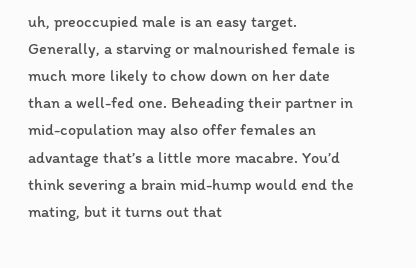uh, preoccupied male is an easy target. Generally, a starving or malnourished female is much more likely to chow down on her date than a well-fed one. Beheading their partner in mid-copulation may also offer females an advantage that’s a little more macabre. You’d think severing a brain mid-hump would end the mating, but it turns out that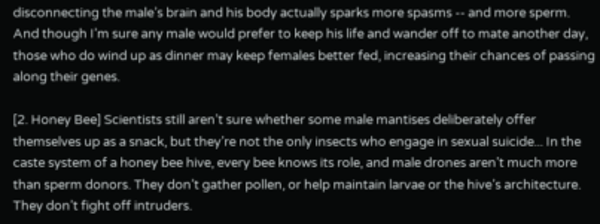disconnecting the male’s brain and his body actually sparks more spasms -- and more sperm. And though I’m sure any male would prefer to keep his life and wander off to mate another day, those who do wind up as dinner may keep females better fed, increasing their chances of passing along their genes.

[2. Honey Bee] Scientists still aren’t sure whether some male mantises deliberately offer themselves up as a snack, but they’re not the only insects who engage in sexual suicide... In the caste system of a honey bee hive, every bee knows its role, and male drones aren’t much more than sperm donors. They don’t gather pollen, or help maintain larvae or the hive’s architecture. They don’t fight off intruders.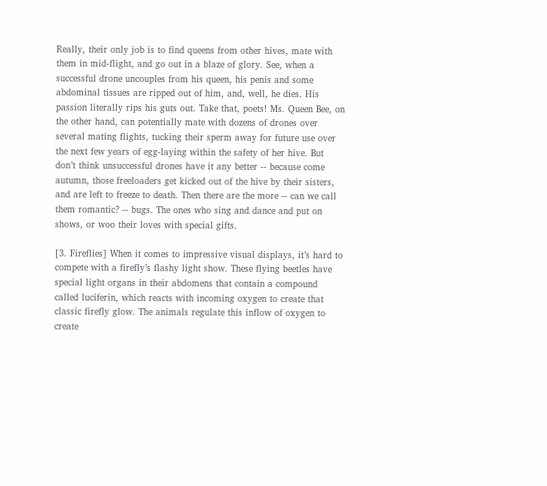Really, their only job is to find queens from other hives, mate with them in mid-flight, and go out in a blaze of glory. See, when a successful drone uncouples from his queen, his penis and some abdominal tissues are ripped out of him, and, well, he dies. His passion literally rips his guts out. Take that, poets! Ms. Queen Bee, on the other hand, can potentially mate with dozens of drones over several mating flights, tucking their sperm away for future use over the next few years of egg-laying within the safety of her hive. But don’t think unsuccessful drones have it any better -- because come autumn, those freeloaders get kicked out of the hive by their sisters, and are left to freeze to death. Then there are the more -- can we call them romantic? -- bugs. The ones who sing and dance and put on shows, or woo their loves with special gifts.

[3. Fireflies] When it comes to impressive visual displays, it’s hard to compete with a firefly’s flashy light show. These flying beetles have special light organs in their abdomens that contain a compound called luciferin, which reacts with incoming oxygen to create that classic firefly glow. The animals regulate this inflow of oxygen to create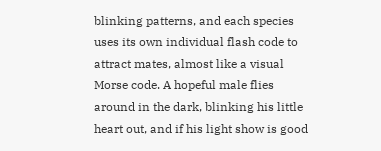blinking patterns, and each species uses its own individual flash code to attract mates, almost like a visual Morse code. A hopeful male flies around in the dark, blinking his little heart out, and if his light show is good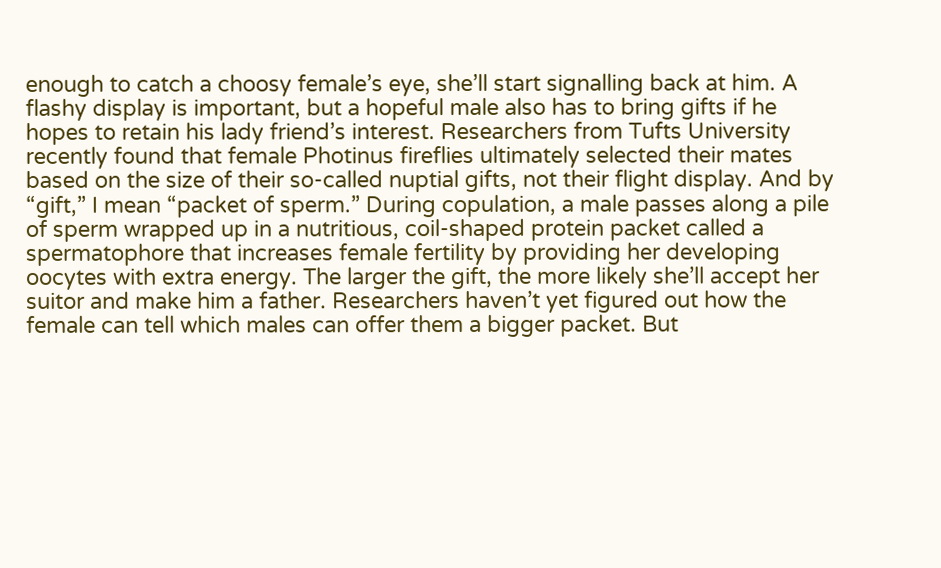enough to catch a choosy female’s eye, she’ll start signalling back at him. A flashy display is important, but a hopeful male also has to bring gifts if he hopes to retain his lady friend’s interest. Researchers from Tufts University recently found that female Photinus fireflies ultimately selected their mates based on the size of their so-called nuptial gifts, not their flight display. And by “gift,” I mean “packet of sperm.” During copulation, a male passes along a pile of sperm wrapped up in a nutritious, coil-shaped protein packet called a spermatophore that increases female fertility by providing her developing oocytes with extra energy. The larger the gift, the more likely she’ll accept her suitor and make him a father. Researchers haven’t yet figured out how the female can tell which males can offer them a bigger packet. But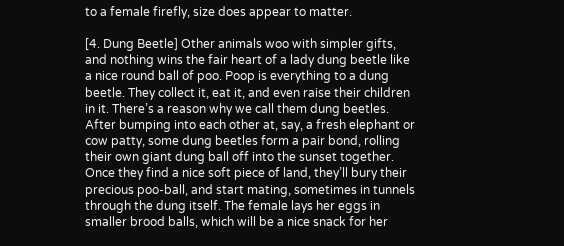to a female firefly, size does appear to matter.

[4. Dung Beetle] Other animals woo with simpler gifts, and nothing wins the fair heart of a lady dung beetle like a nice round ball of poo. Poop is everything to a dung beetle. They collect it, eat it, and even raise their children in it. There’s a reason why we call them dung beetles. After bumping into each other at, say, a fresh elephant or cow patty, some dung beetles form a pair bond, rolling their own giant dung ball off into the sunset together. Once they find a nice soft piece of land, they’ll bury their precious poo-ball, and start mating, sometimes in tunnels through the dung itself. The female lays her eggs in smaller brood balls, which will be a nice snack for her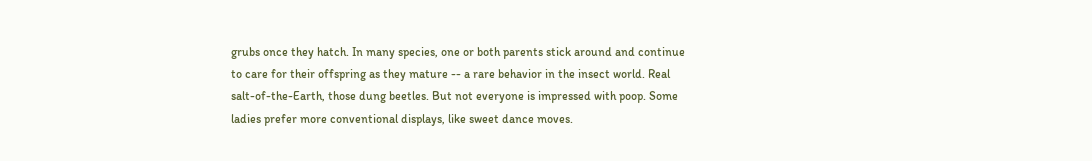grubs once they hatch. In many species, one or both parents stick around and continue to care for their offspring as they mature -- a rare behavior in the insect world. Real salt-of-the-Earth, those dung beetles. But not everyone is impressed with poop. Some ladies prefer more conventional displays, like sweet dance moves.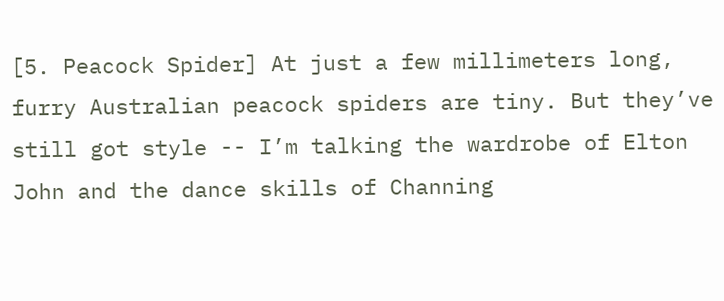[5. Peacock Spider] At just a few millimeters long, furry Australian peacock spiders are tiny. But they’ve still got style -- I’m talking the wardrobe of Elton John and the dance skills of Channing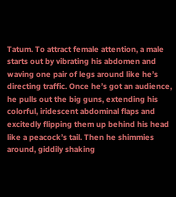Tatum. To attract female attention, a male starts out by vibrating his abdomen and waving one pair of legs around like he’s directing traffic. Once he’s got an audience, he pulls out the big guns, extending his colorful, iridescent abdominal flaps and excitedly flipping them up behind his head like a peacock’s tail. Then he shimmies around, giddily shaking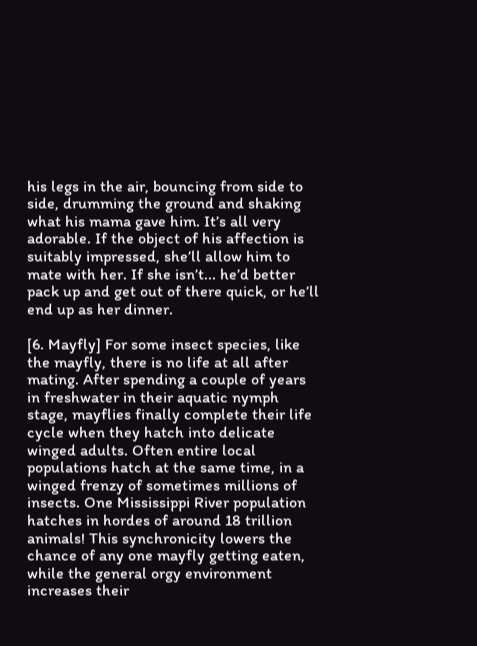his legs in the air, bouncing from side to side, drumming the ground and shaking what his mama gave him. It’s all very adorable. If the object of his affection is suitably impressed, she’ll allow him to mate with her. If she isn’t... he’d better pack up and get out of there quick, or he’ll end up as her dinner.

[6. Mayfly] For some insect species, like the mayfly, there is no life at all after mating. After spending a couple of years in freshwater in their aquatic nymph stage, mayflies finally complete their life cycle when they hatch into delicate winged adults. Often entire local populations hatch at the same time, in a winged frenzy of sometimes millions of insects. One Mississippi River population hatches in hordes of around 18 trillion animals! This synchronicity lowers the chance of any one mayfly getting eaten, while the general orgy environment increases their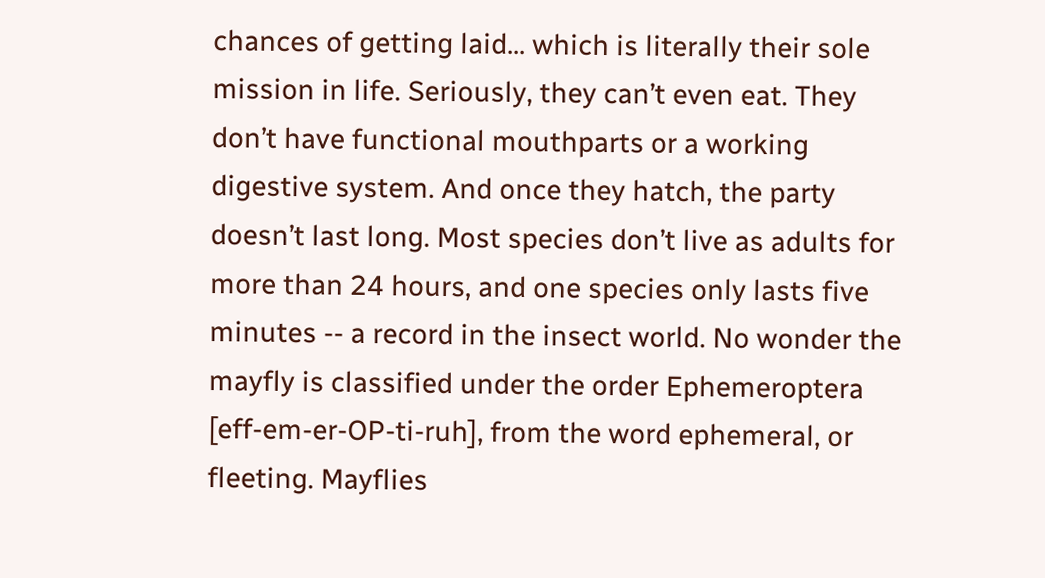chances of getting laid... which is literally their sole mission in life. Seriously, they can’t even eat. They don’t have functional mouthparts or a working digestive system. And once they hatch, the party doesn’t last long. Most species don’t live as adults for more than 24 hours, and one species only lasts five minutes -- a record in the insect world. No wonder the mayfly is classified under the order Ephemeroptera [eff-em-er-OP-ti-ruh], from the word ephemeral, or fleeting. Mayflies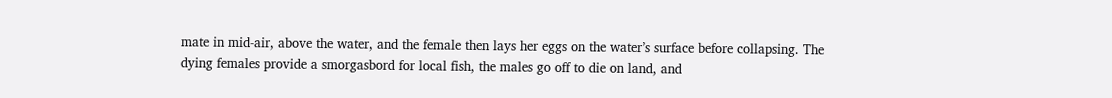mate in mid-air, above the water, and the female then lays her eggs on the water’s surface before collapsing. The dying females provide a smorgasbord for local fish, the males go off to die on land, and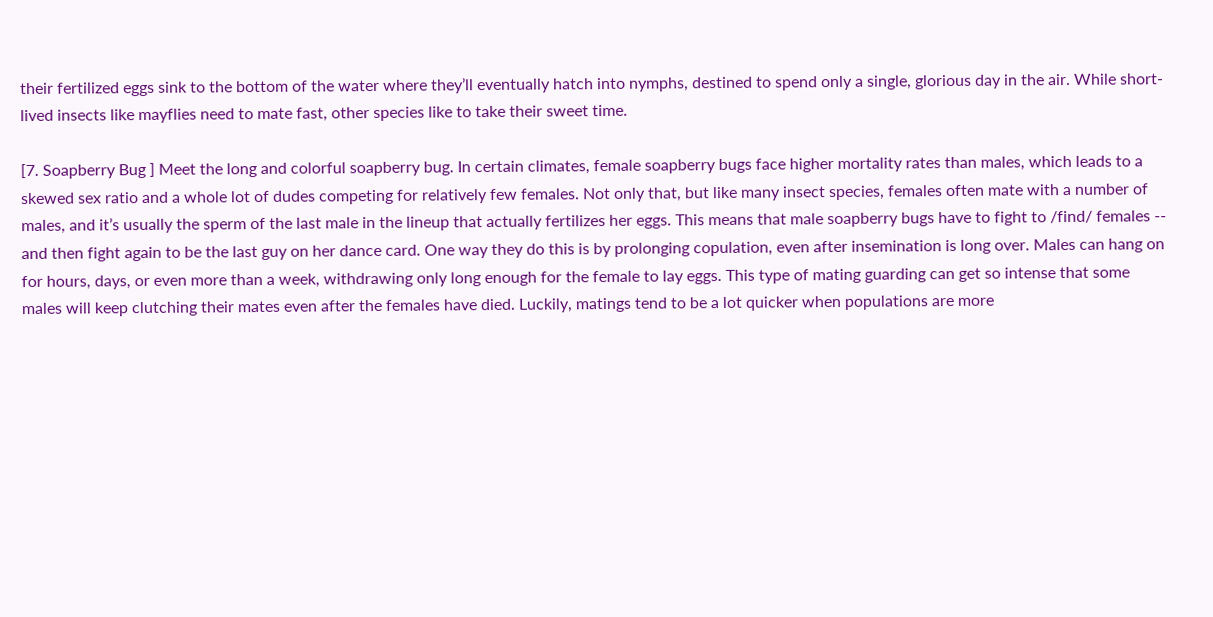their fertilized eggs sink to the bottom of the water where they’ll eventually hatch into nymphs, destined to spend only a single, glorious day in the air. While short-lived insects like mayflies need to mate fast, other species like to take their sweet time.

[7. Soapberry Bug ] Meet the long and colorful soapberry bug. In certain climates, female soapberry bugs face higher mortality rates than males, which leads to a skewed sex ratio and a whole lot of dudes competing for relatively few females. Not only that, but like many insect species, females often mate with a number of males, and it’s usually the sperm of the last male in the lineup that actually fertilizes her eggs. This means that male soapberry bugs have to fight to /find/ females -- and then fight again to be the last guy on her dance card. One way they do this is by prolonging copulation, even after insemination is long over. Males can hang on for hours, days, or even more than a week, withdrawing only long enough for the female to lay eggs. This type of mating guarding can get so intense that some males will keep clutching their mates even after the females have died. Luckily, matings tend to be a lot quicker when populations are more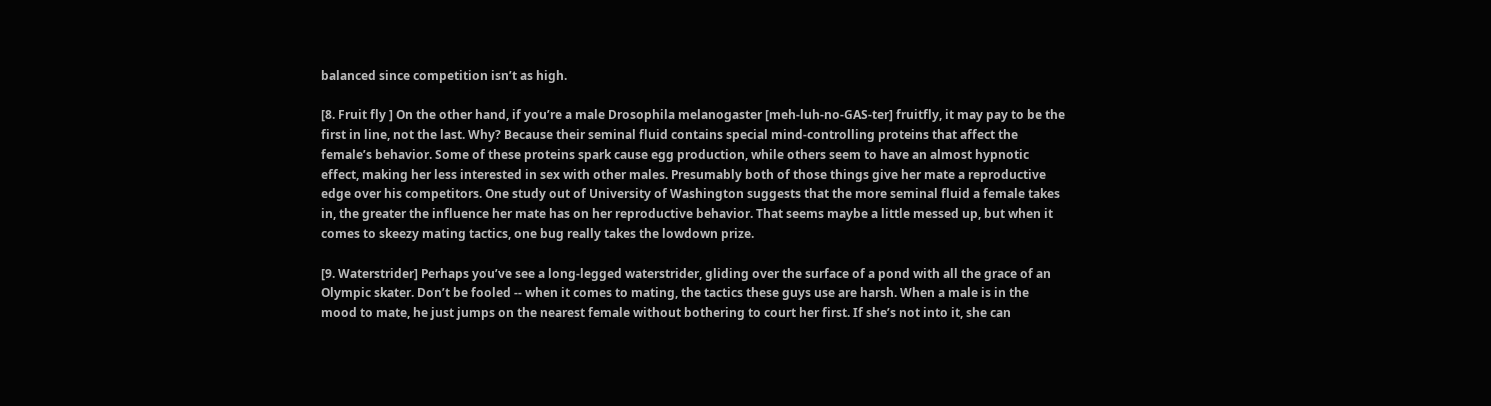balanced since competition isn’t as high.

[8. Fruit fly ] On the other hand, if you’re a male Drosophila melanogaster [meh-luh-no-GAS-ter] fruitfly, it may pay to be the first in line, not the last. Why? Because their seminal fluid contains special mind-controlling proteins that affect the female’s behavior. Some of these proteins spark cause egg production, while others seem to have an almost hypnotic effect, making her less interested in sex with other males. Presumably both of those things give her mate a reproductive edge over his competitors. One study out of University of Washington suggests that the more seminal fluid a female takes in, the greater the influence her mate has on her reproductive behavior. That seems maybe a little messed up, but when it comes to skeezy mating tactics, one bug really takes the lowdown prize.

[9. Waterstrider] Perhaps you’ve see a long-legged waterstrider, gliding over the surface of a pond with all the grace of an Olympic skater. Don’t be fooled -- when it comes to mating, the tactics these guys use are harsh. When a male is in the mood to mate, he just jumps on the nearest female without bothering to court her first. If she’s not into it, she can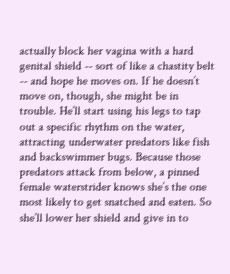actually block her vagina with a hard genital shield -- sort of like a chastity belt -- and hope he moves on. If he doesn’t move on, though, she might be in trouble. He’ll start using his legs to tap out a specific rhythm on the water, attracting underwater predators like fish and backswimmer bugs. Because those predators attack from below, a pinned female waterstrider knows she’s the one most likely to get snatched and eaten. So she’ll lower her shield and give in to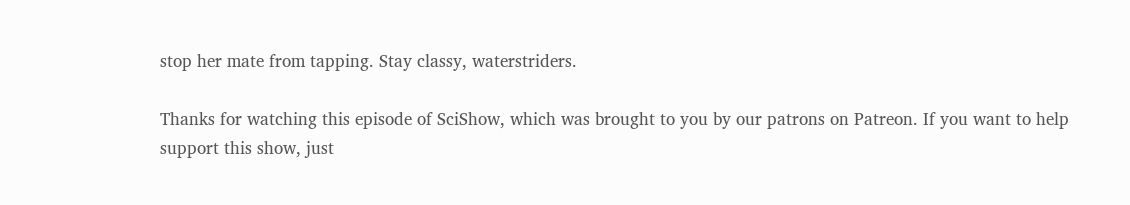stop her mate from tapping. Stay classy, waterstriders.

Thanks for watching this episode of SciShow, which was brought to you by our patrons on Patreon. If you want to help support this show, just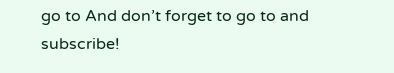go to And don’t forget to go to and subscribe!